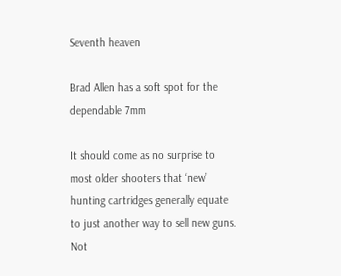Seventh heaven

Brad Allen has a soft spot for the dependable 7mm

It should come as no surprise to most older shooters that ‘new’ hunting cartridges generally equate to just another way to sell new guns. Not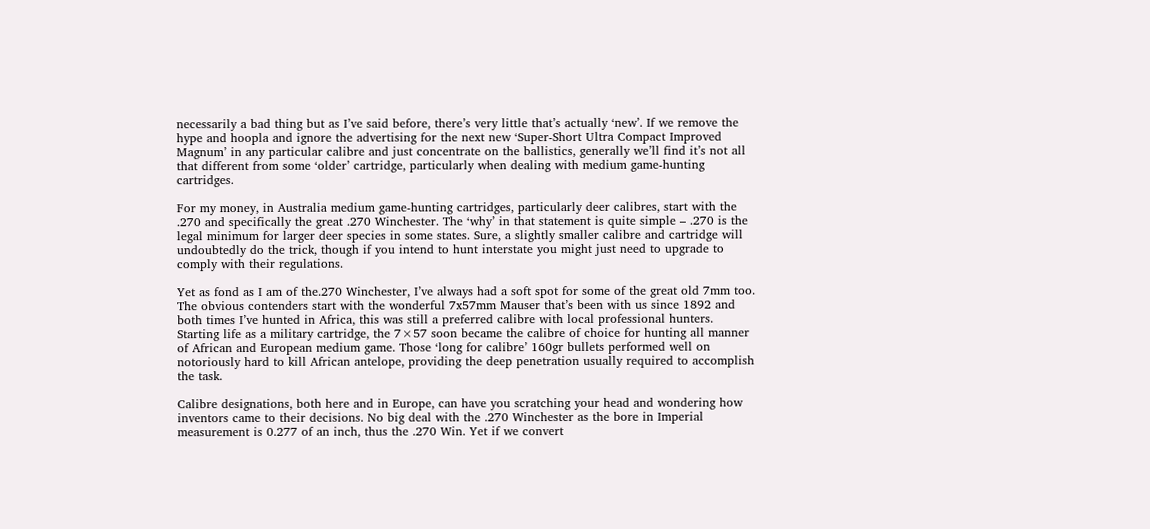necessarily a bad thing but as I’ve said before, there’s very little that’s actually ‘new’. If we remove the hype and hoopla and ignore the advertising for the next new ‘Super-Short Ultra Compact Improved Magnum’ in any particular calibre and just concentrate on the ballistics, generally we’ll find it’s not all that different from some ‘older’ cartridge, particularly when dealing with medium game-hunting cartridges.

For my money, in Australia medium game-hunting cartridges, particularly deer calibres, start with the .270 and specifically the great .270 Winchester. The ‘why’ in that statement is quite simple – .270 is the legal minimum for larger deer species in some states. Sure, a slightly smaller calibre and cartridge will undoubtedly do the trick, though if you intend to hunt interstate you might just need to upgrade to comply with their regulations.

Yet as fond as I am of the.270 Winchester, I’ve always had a soft spot for some of the great old 7mm too. The obvious contenders start with the wonderful 7x57mm Mauser that’s been with us since 1892 and both times I’ve hunted in Africa, this was still a preferred calibre with local professional hunters. Starting life as a military cartridge, the 7×57 soon became the calibre of choice for hunting all manner of African and European medium game. Those ‘long for calibre’ 160gr bullets performed well on notoriously hard to kill African antelope, providing the deep penetration usually required to accomplish the task.

Calibre designations, both here and in Europe, can have you scratching your head and wondering how inventors came to their decisions. No big deal with the .270 Winchester as the bore in Imperial measurement is 0.277 of an inch, thus the .270 Win. Yet if we convert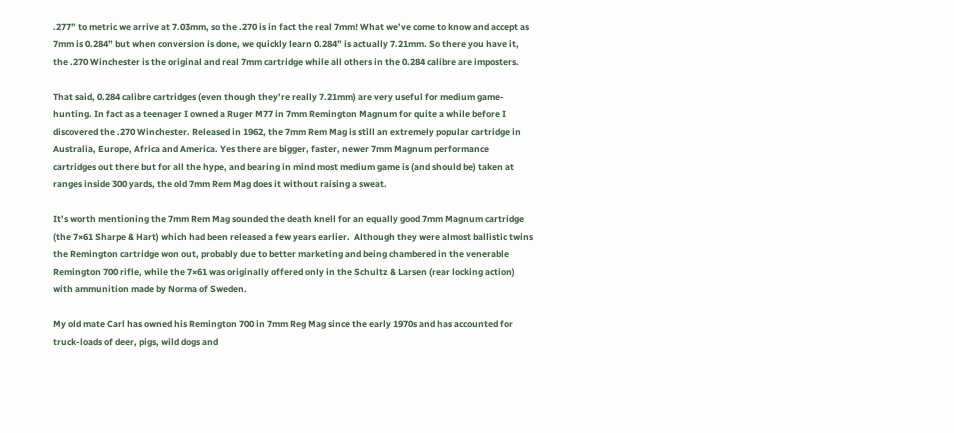.277” to metric we arrive at 7.03mm, so the .270 is in fact the real 7mm! What we’ve come to know and accept as 7mm is 0.284” but when conversion is done, we quickly learn 0.284” is actually 7.21mm. So there you have it, the .270 Winchester is the original and real 7mm cartridge while all others in the 0.284 calibre are imposters.

That said, 0.284 calibre cartridges (even though they’re really 7.21mm) are very useful for medium game-hunting. In fact as a teenager I owned a Ruger M77 in 7mm Remington Magnum for quite a while before I discovered the .270 Winchester. Released in 1962, the 7mm Rem Mag is still an extremely popular cartridge in Australia, Europe, Africa and America. Yes there are bigger, faster, newer 7mm Magnum performance cartridges out there but for all the hype, and bearing in mind most medium game is (and should be) taken at ranges inside 300 yards, the old 7mm Rem Mag does it without raising a sweat.

It’s worth mentioning the 7mm Rem Mag sounded the death knell for an equally good 7mm Magnum cartridge (the 7×61 Sharpe & Hart) which had been released a few years earlier.  Although they were almost ballistic twins the Remington cartridge won out, probably due to better marketing and being chambered in the venerable Remington 700 rifle, while the 7×61 was originally offered only in the Schultz & Larsen (rear locking action) with ammunition made by Norma of Sweden.

My old mate Carl has owned his Remington 700 in 7mm Reg Mag since the early 1970s and has accounted for truck-loads of deer, pigs, wild dogs and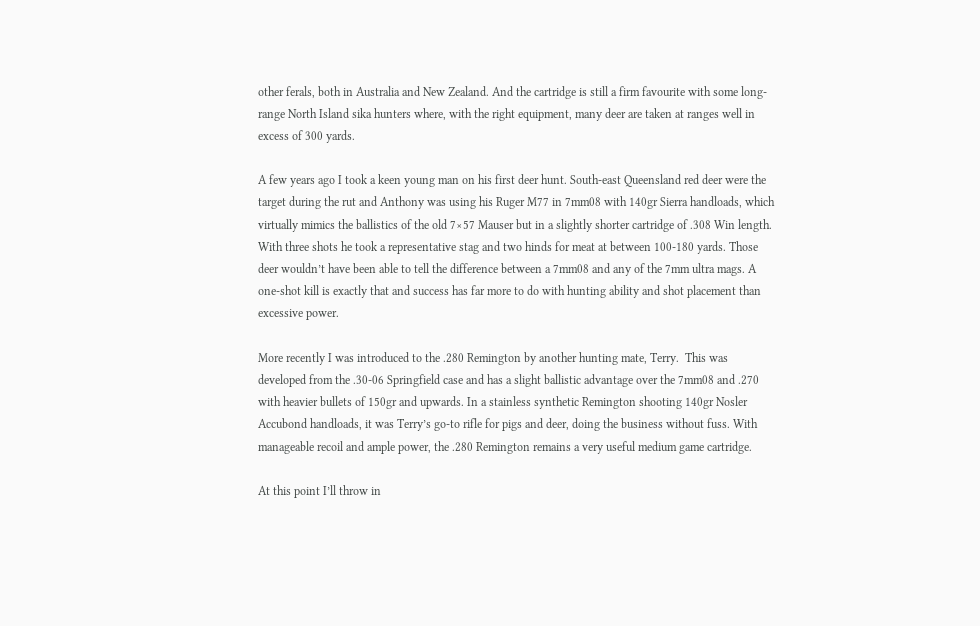other ferals, both in Australia and New Zealand. And the cartridge is still a firm favourite with some long-range North Island sika hunters where, with the right equipment, many deer are taken at ranges well in excess of 300 yards.

A few years ago I took a keen young man on his first deer hunt. South-east Queensland red deer were the target during the rut and Anthony was using his Ruger M77 in 7mm08 with 140gr Sierra handloads, which virtually mimics the ballistics of the old 7×57 Mauser but in a slightly shorter cartridge of .308 Win length. With three shots he took a representative stag and two hinds for meat at between 100-180 yards. Those deer wouldn’t have been able to tell the difference between a 7mm08 and any of the 7mm ultra mags. A one-shot kill is exactly that and success has far more to do with hunting ability and shot placement than excessive power.

More recently I was introduced to the .280 Remington by another hunting mate, Terry.  This was developed from the .30-06 Springfield case and has a slight ballistic advantage over the 7mm08 and .270 with heavier bullets of 150gr and upwards. In a stainless synthetic Remington shooting 140gr Nosler Accubond handloads, it was Terry’s go-to rifle for pigs and deer, doing the business without fuss. With manageable recoil and ample power, the .280 Remington remains a very useful medium game cartridge.

At this point I’ll throw in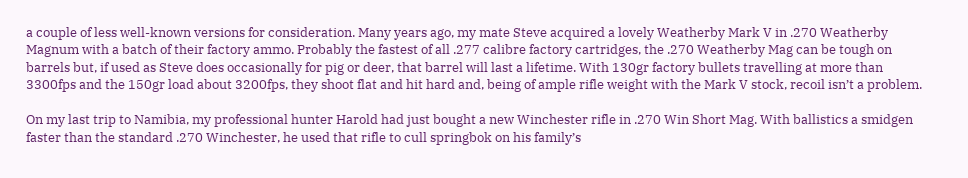a couple of less well-known versions for consideration. Many years ago, my mate Steve acquired a lovely Weatherby Mark V in .270 Weatherby Magnum with a batch of their factory ammo. Probably the fastest of all .277 calibre factory cartridges, the .270 Weatherby Mag can be tough on barrels but, if used as Steve does occasionally for pig or deer, that barrel will last a lifetime. With 130gr factory bullets travelling at more than 3300fps and the 150gr load about 3200fps, they shoot flat and hit hard and, being of ample rifle weight with the Mark V stock, recoil isn’t a problem.

On my last trip to Namibia, my professional hunter Harold had just bought a new Winchester rifle in .270 Win Short Mag. With ballistics a smidgen faster than the standard .270 Winchester, he used that rifle to cull springbok on his family’s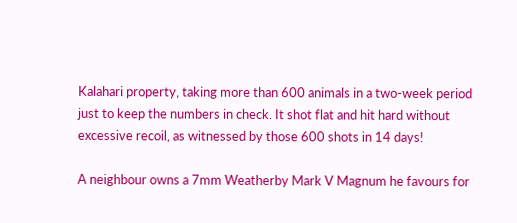Kalahari property, taking more than 600 animals in a two-week period just to keep the numbers in check. It shot flat and hit hard without excessive recoil, as witnessed by those 600 shots in 14 days!

A neighbour owns a 7mm Weatherby Mark V Magnum he favours for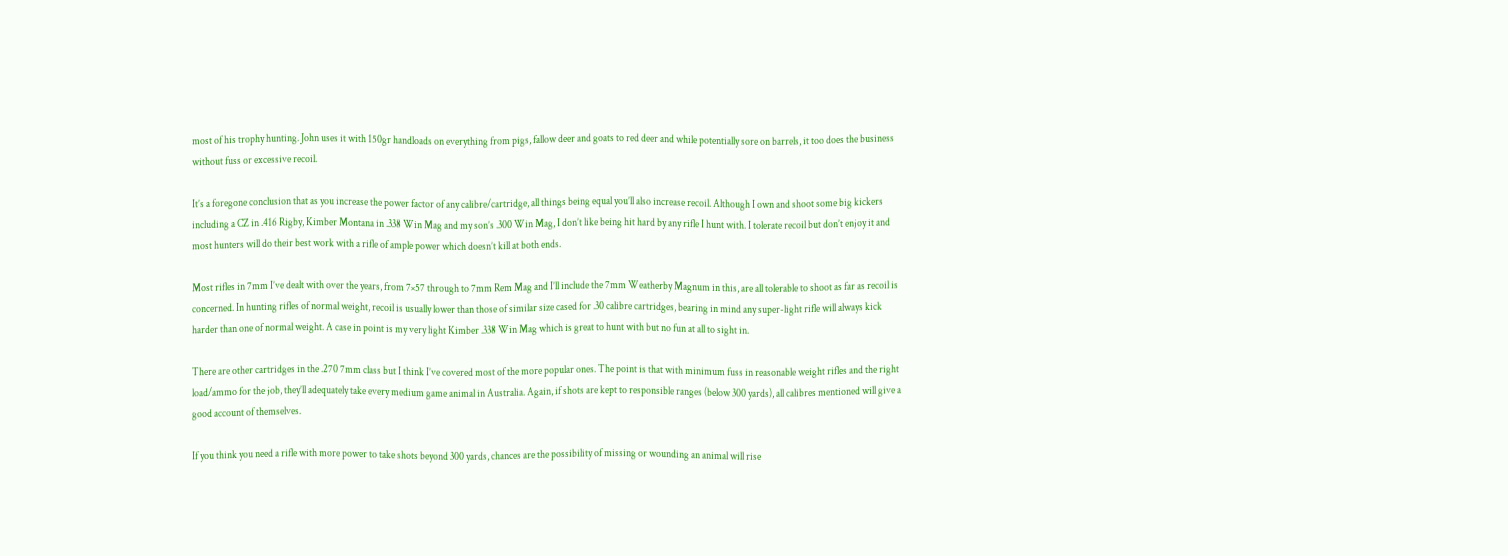most of his trophy hunting. John uses it with 150gr handloads on everything from pigs, fallow deer and goats to red deer and while potentially sore on barrels, it too does the business without fuss or excessive recoil.

It’s a foregone conclusion that as you increase the power factor of any calibre/cartridge, all things being equal you’ll also increase recoil. Although I own and shoot some big kickers including a CZ in .416 Rigby, Kimber Montana in .338 Win Mag and my son’s .300 Win Mag, I don’t like being hit hard by any rifle I hunt with. I tolerate recoil but don’t enjoy it and most hunters will do their best work with a rifle of ample power which doesn’t kill at both ends.

Most rifles in 7mm I’ve dealt with over the years, from 7×57 through to 7mm Rem Mag and I’ll include the 7mm Weatherby Magnum in this, are all tolerable to shoot as far as recoil is concerned. In hunting rifles of normal weight, recoil is usually lower than those of similar size cased for .30 calibre cartridges, bearing in mind any super-light rifle will always kick harder than one of normal weight. A case in point is my very light Kimber .338 Win Mag which is great to hunt with but no fun at all to sight in.

There are other cartridges in the .270 7mm class but I think I’ve covered most of the more popular ones. The point is that with minimum fuss in reasonable weight rifles and the right load/ammo for the job, they’ll adequately take every medium game animal in Australia. Again, if shots are kept to responsible ranges (below 300 yards), all calibres mentioned will give a good account of themselves.

If you think you need a rifle with more power to take shots beyond 300 yards, chances are the possibility of missing or wounding an animal will rise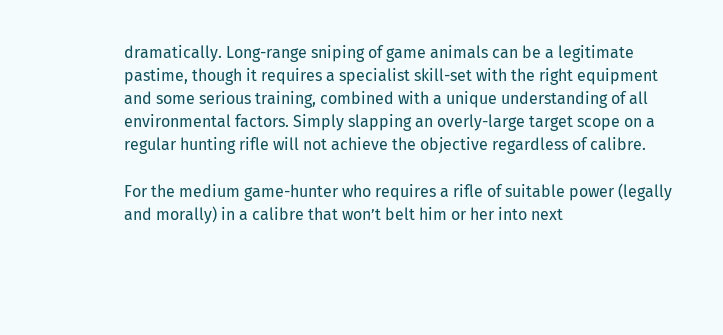dramatically. Long-range sniping of game animals can be a legitimate pastime, though it requires a specialist skill-set with the right equipment and some serious training, combined with a unique understanding of all environmental factors. Simply slapping an overly-large target scope on a regular hunting rifle will not achieve the objective regardless of calibre.

For the medium game-hunter who requires a rifle of suitable power (legally and morally) in a calibre that won’t belt him or her into next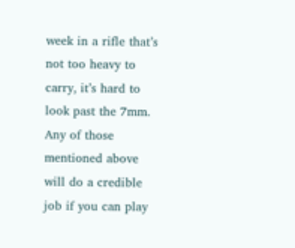week in a rifle that’s not too heavy to carry, it’s hard to look past the 7mm. Any of those mentioned above will do a credible job if you can play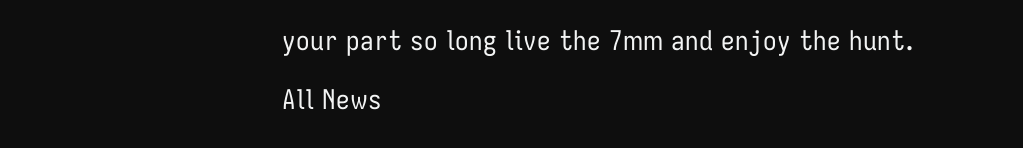your part so long live the 7mm and enjoy the hunt.

All News